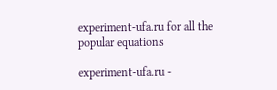experiment-ufa.ru for all the popular equations

experiment-ufa.ru -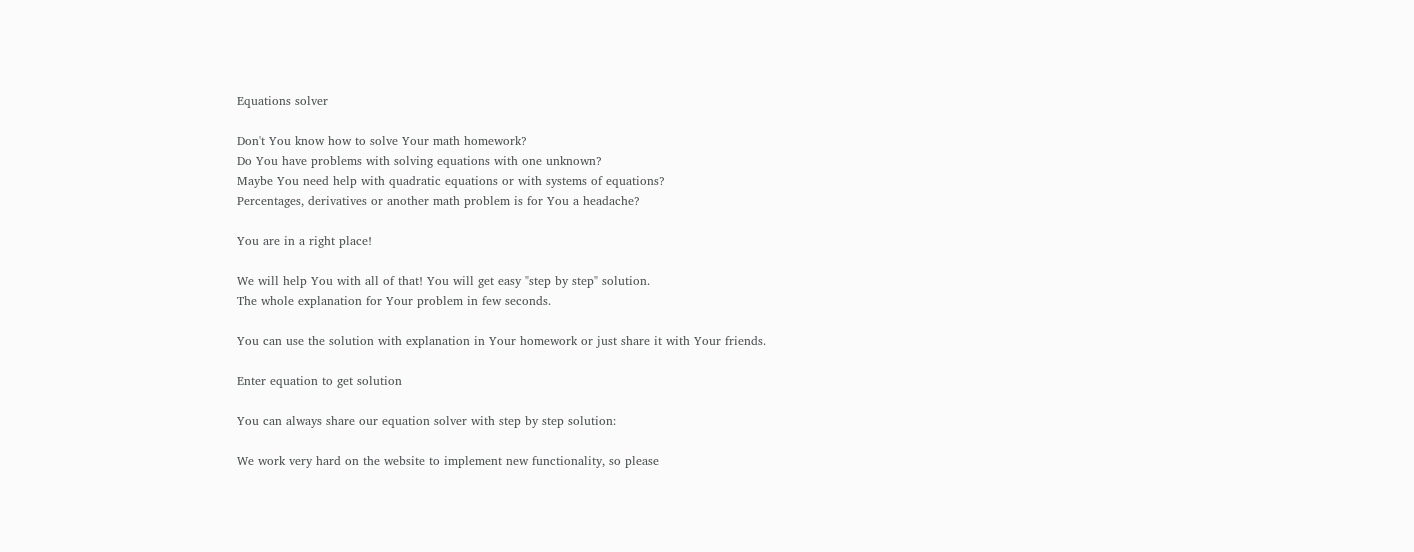Equations solver

Don't You know how to solve Your math homework?
Do You have problems with solving equations with one unknown?
Maybe You need help with quadratic equations or with systems of equations?
Percentages, derivatives or another math problem is for You a headache?

You are in a right place!

We will help You with all of that! You will get easy "step by step" solution.
The whole explanation for Your problem in few seconds.

You can use the solution with explanation in Your homework or just share it with Your friends.

Enter equation to get solution

You can always share our equation solver with step by step solution:

We work very hard on the website to implement new functionality, so please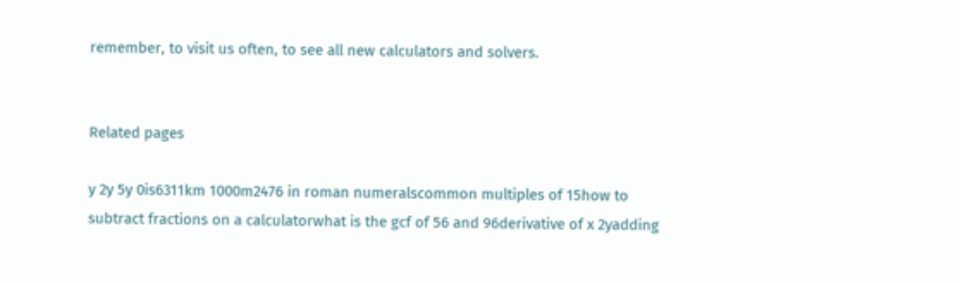remember, to visit us often, to see all new calculators and solvers.


Related pages

y 2y 5y 0is6311km 1000m2476 in roman numeralscommon multiples of 15how to subtract fractions on a calculatorwhat is the gcf of 56 and 96derivative of x 2yadding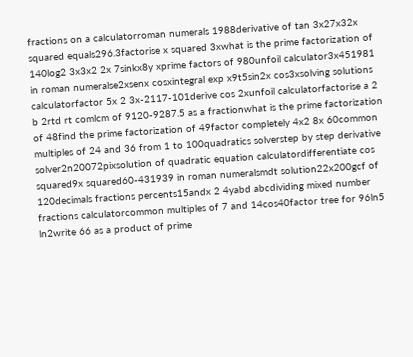fractions on a calculatorroman numerals 1988derivative of tan 3x27x32x squared equals296.3factorise x squared 3xwhat is the prime factorization of 140log2 3x3x2 2x 7sinkx8y xprime factors of 980unfoil calculator3x451981 in roman numeralse2xsenx cosxintegral exp x9t5sin2x cos3xsolving solutions calculatorfactor 5x 2 3x-2117-101derive cos 2xunfoil calculatorfactorise a 2 b 2rtd rt comlcm of 9120-9287.5 as a fractionwhat is the prime factorization of 48find the prime factorization of 49factor completely 4x2 8x 60common multiples of 24 and 36 from 1 to 100quadratics solverstep by step derivative solver2n20072pixsolution of quadratic equation calculatordifferentiate cos squared9x squared60-431939 in roman numeralsmdt solution22x200gcf of 120decimals fractions percents15andx 2 4yabd abcdividing mixed number fractions calculatorcommon multiples of 7 and 14cos40factor tree for 96ln5 ln2write 66 as a product of prime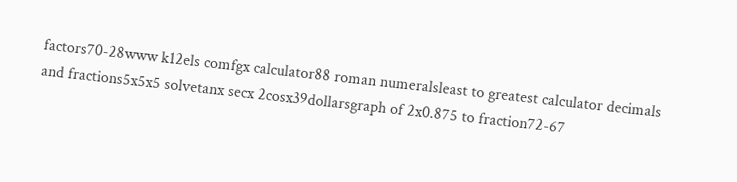factors70-28www k12els comfgx calculator88 roman numeralsleast to greatest calculator decimals and fractions5x5x5 solvetanx secx 2cosx39dollarsgraph of 2x0.875 to fraction72-67